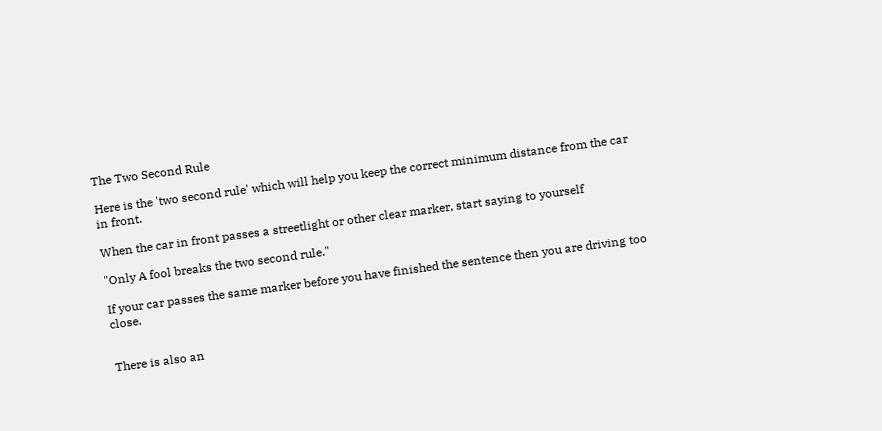The Two Second Rule

Here is the 'two second rule' which will help you keep the correct minimum distance from the car in front.

When the car in front passes a streetlight or other clear marker, start saying to yourself

"Only A fool breaks the two second rule."

If your car passes the same marker before you have finished the sentence then you are driving too close.


There is also an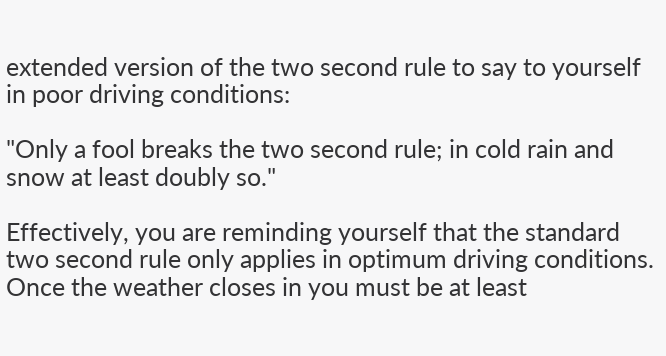extended version of the two second rule to say to yourself in poor driving conditions:

"Only a fool breaks the two second rule; in cold rain and snow at least doubly so."

Effectively, you are reminding yourself that the standard two second rule only applies in optimum driving conditions. Once the weather closes in you must be at least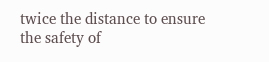twice the distance to ensure the safety of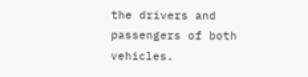the drivers and passengers of both vehicles.